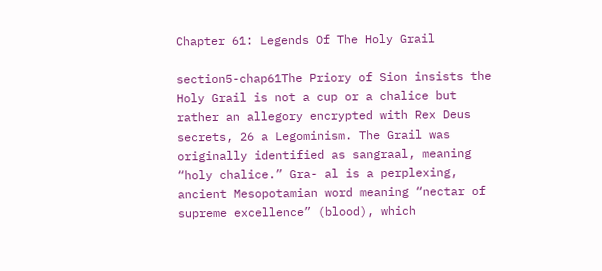Chapter 61: Legends Of The Holy Grail

section5-chap61The Priory of Sion insists the Holy Grail is not a cup or a chalice but rather an allegory encrypted with Rex Deus secrets, 26 a Legominism. The Grail was originally identified as sangraal, meaning “holy chalice.” Gra- al is a perplexing, ancient Mesopotamian word meaning “nectar of supreme excellence” (blood), which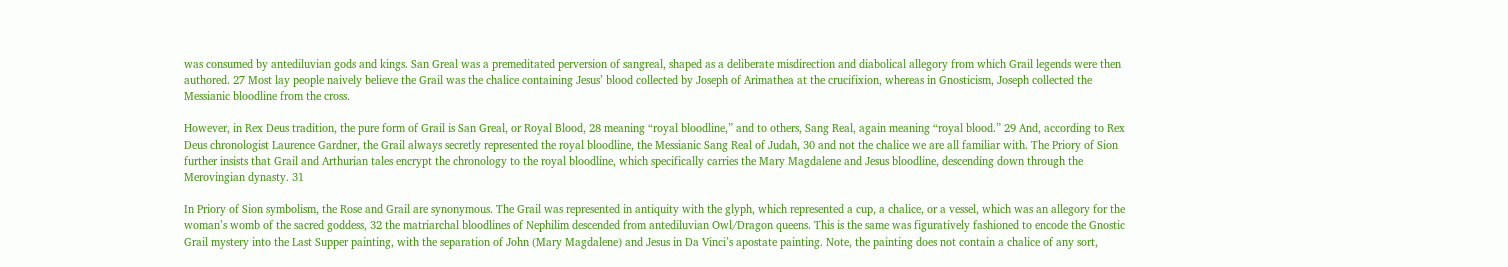was consumed by antediluvian gods and kings. San Greal was a premeditated perversion of sangreal, shaped as a deliberate misdirection and diabolical allegory from which Grail legends were then authored. 27 Most lay people naively believe the Grail was the chalice containing Jesus’ blood collected by Joseph of Arimathea at the crucifixion, whereas in Gnosticism, Joseph collected the Messianic bloodline from the cross.

However, in Rex Deus tradition, the pure form of Grail is San Greal, or Royal Blood, 28 meaning “royal bloodline,” and to others, Sang Real, again meaning “royal blood.” 29 And, according to Rex Deus chronologist Laurence Gardner, the Grail always secretly represented the royal bloodline, the Messianic Sang Real of Judah, 30 and not the chalice we are all familiar with. The Priory of Sion further insists that Grail and Arthurian tales encrypt the chronology to the royal bloodline, which specifically carries the Mary Magdalene and Jesus bloodline, descending down through the Merovingian dynasty. 31

In Priory of Sion symbolism, the Rose and Grail are synonymous. The Grail was represented in antiquity with the glyph, which represented a cup, a chalice, or a vessel, which was an allegory for the woman’s womb of the sacred goddess, 32 the matriarchal bloodlines of Nephilim descended from antediluvian Owl/Dragon queens. This is the same was figuratively fashioned to encode the Gnostic Grail mystery into the Last Supper painting, with the separation of John (Mary Magdalene) and Jesus in Da Vinci’s apostate painting. Note, the painting does not contain a chalice of any sort,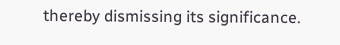thereby dismissing its significance.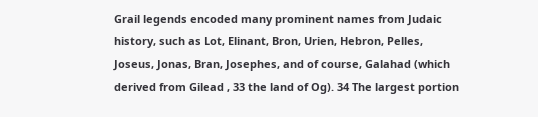Grail legends encoded many prominent names from Judaic history, such as Lot, Elinant, Bron, Urien, Hebron, Pelles, Joseus, Jonas, Bran, Josephes, and of course, Galahad (which derived from Gilead , 33 the land of Og). 34 The largest portion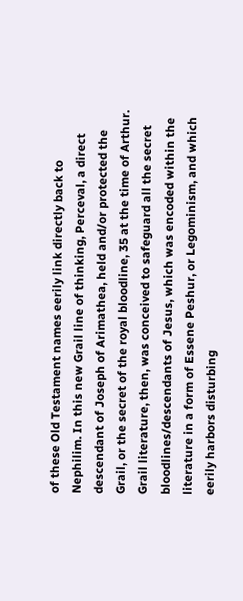of these Old Testament names eerily link directly back to Nephilim. In this new Grail line of thinking, Perceval, a direct descendant of Joseph of Arimathea, held and/or protected the Grail, or the secret of the royal bloodline, 35 at the time of Arthur. Grail literature, then, was conceived to safeguard all the secret bloodlines/descendants of Jesus, which was encoded within the literature in a form of Essene Peshur, or Legominism, and which eerily harbors disturbing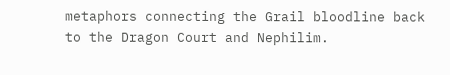metaphors connecting the Grail bloodline back to the Dragon Court and Nephilim.